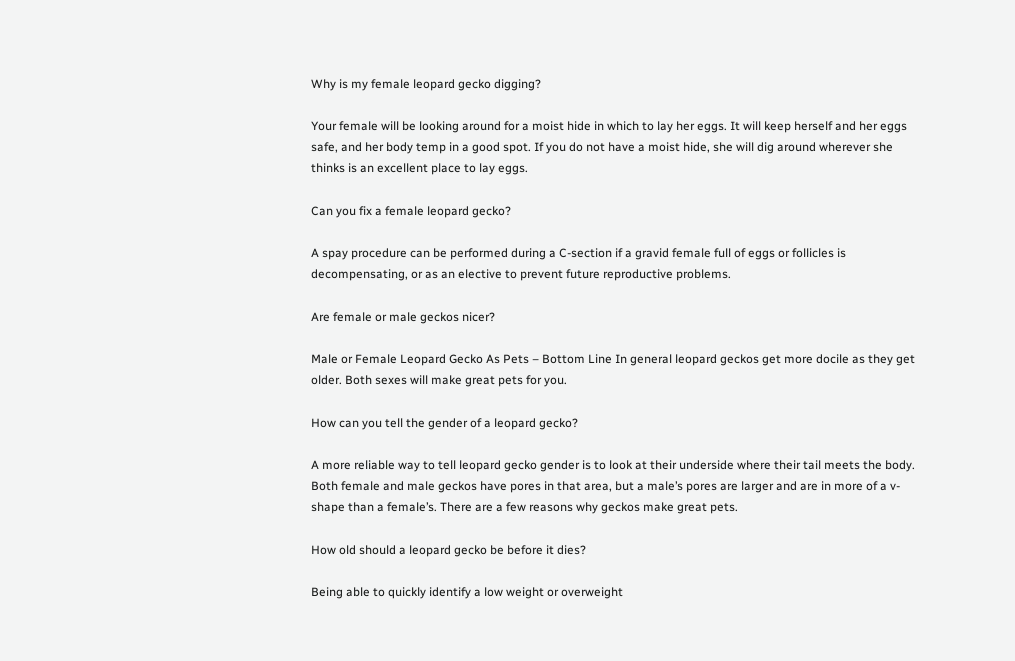Why is my female leopard gecko digging?

Your female will be looking around for a moist hide in which to lay her eggs. It will keep herself and her eggs safe, and her body temp in a good spot. If you do not have a moist hide, she will dig around wherever she thinks is an excellent place to lay eggs.

Can you fix a female leopard gecko?

A spay procedure can be performed during a C-section if a gravid female full of eggs or follicles is decompensating, or as an elective to prevent future reproductive problems.

Are female or male geckos nicer?

Male or Female Leopard Gecko As Pets – Bottom Line In general leopard geckos get more docile as they get older. Both sexes will make great pets for you.

How can you tell the gender of a leopard gecko?

A more reliable way to tell leopard gecko gender is to look at their underside where their tail meets the body. Both female and male geckos have pores in that area, but a male’s pores are larger and are in more of a v-shape than a female’s. There are a few reasons why geckos make great pets.

How old should a leopard gecko be before it dies?

Being able to quickly identify a low weight or overweight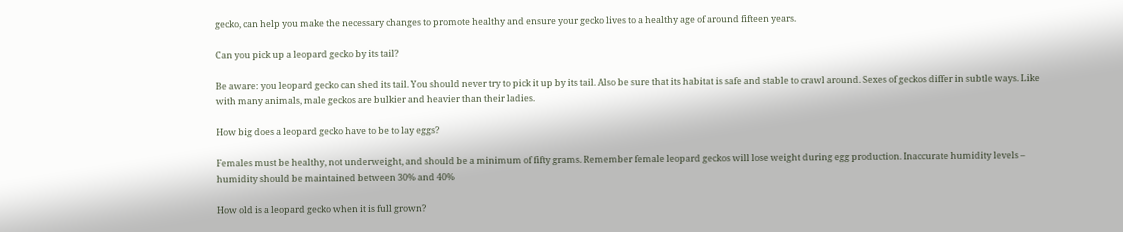gecko, can help you make the necessary changes to promote healthy and ensure your gecko lives to a healthy age of around fifteen years.

Can you pick up a leopard gecko by its tail?

Be aware: you leopard gecko can shed its tail. You should never try to pick it up by its tail. Also be sure that its habitat is safe and stable to crawl around. Sexes of geckos differ in subtle ways. Like with many animals, male geckos are bulkier and heavier than their ladies.

How big does a leopard gecko have to be to lay eggs?

Females must be healthy, not underweight, and should be a minimum of fifty grams. Remember female leopard geckos will lose weight during egg production. Inaccurate humidity levels – humidity should be maintained between 30% and 40%

How old is a leopard gecko when it is full grown?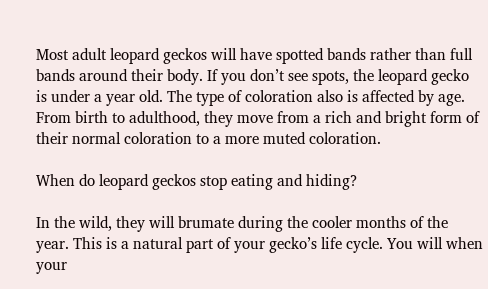Most adult leopard geckos will have spotted bands rather than full bands around their body. If you don’t see spots, the leopard gecko is under a year old. The type of coloration also is affected by age. From birth to adulthood, they move from a rich and bright form of their normal coloration to a more muted coloration.

When do leopard geckos stop eating and hiding?

In the wild, they will brumate during the cooler months of the year. This is a natural part of your gecko’s life cycle. You will when your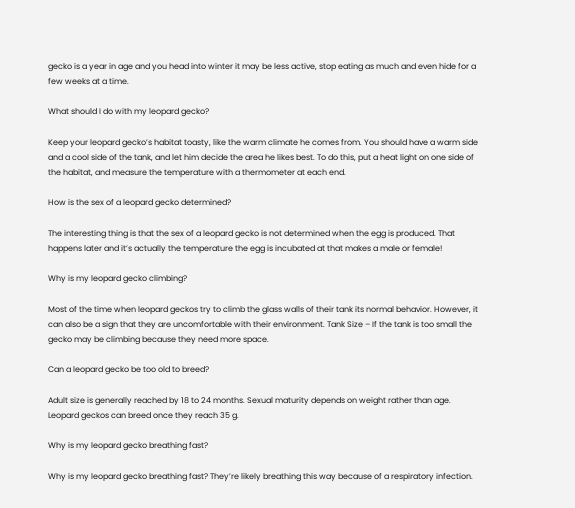gecko is a year in age and you head into winter it may be less active, stop eating as much and even hide for a few weeks at a time.

What should I do with my leopard gecko?

Keep your leopard gecko’s habitat toasty, like the warm climate he comes from. You should have a warm side and a cool side of the tank, and let him decide the area he likes best. To do this, put a heat light on one side of the habitat, and measure the temperature with a thermometer at each end.

How is the sex of a leopard gecko determined?

The interesting thing is that the sex of a leopard gecko is not determined when the egg is produced. That happens later and it’s actually the temperature the egg is incubated at that makes a male or female!

Why is my leopard gecko climbing?

Most of the time when leopard geckos try to climb the glass walls of their tank its normal behavior. However, it can also be a sign that they are uncomfortable with their environment. Tank Size – If the tank is too small the gecko may be climbing because they need more space.

Can a leopard gecko be too old to breed?

Adult size is generally reached by 18 to 24 months. Sexual maturity depends on weight rather than age. Leopard geckos can breed once they reach 35 g.

Why is my leopard gecko breathing fast?

Why is my leopard gecko breathing fast? They’re likely breathing this way because of a respiratory infection.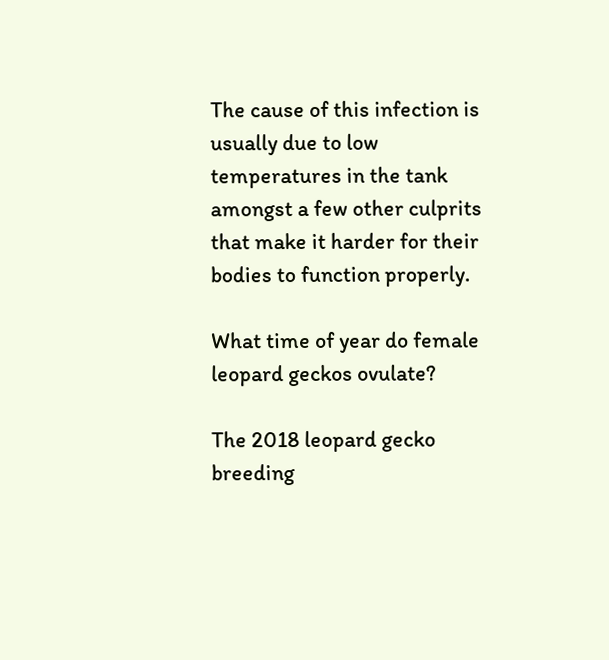The cause of this infection is usually due to low temperatures in the tank amongst a few other culprits that make it harder for their bodies to function properly.

What time of year do female leopard geckos ovulate?

The 2018 leopard gecko breeding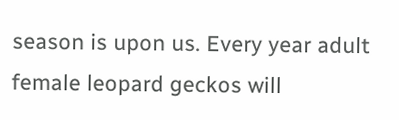season is upon us. Every year adult female leopard geckos will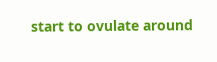start to ovulate around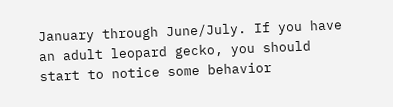January through June/July. If you have an adult leopard gecko, you should start to notice some behavior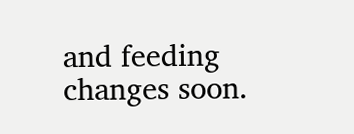and feeding changes soon.